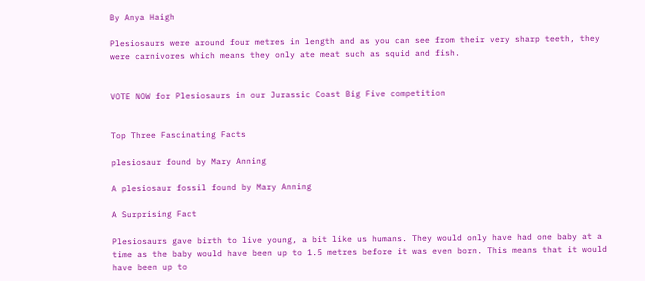By Anya Haigh

Plesiosaurs were around four metres in length and as you can see from their very sharp teeth, they were carnivores which means they only ate meat such as squid and fish.


VOTE NOW for Plesiosaurs in our Jurassic Coast Big Five competition


Top Three Fascinating Facts

plesiosaur found by Mary Anning

A plesiosaur fossil found by Mary Anning

A Surprising Fact

Plesiosaurs gave birth to live young, a bit like us humans. They would only have had one baby at a time as the baby would have been up to 1.5 metres before it was even born. This means that it would have been up to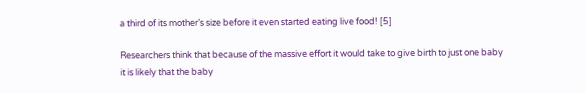a third of its mother’s size before it even started eating live food! [5]

Researchers think that because of the massive effort it would take to give birth to just one baby it is likely that the baby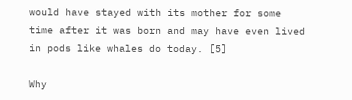would have stayed with its mother for some time after it was born and may have even lived in pods like whales do today. [5]

Why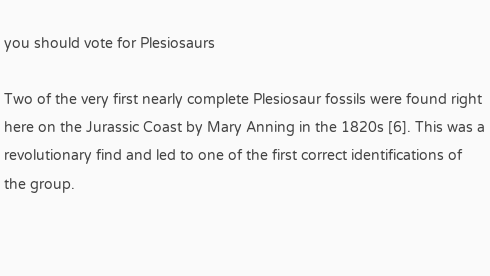you should vote for Plesiosaurs

Two of the very first nearly complete Plesiosaur fossils were found right here on the Jurassic Coast by Mary Anning in the 1820s [6]. This was a revolutionary find and led to one of the first correct identifications of the group.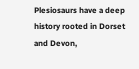Plesiosaurs have a deep history rooted in Dorset and Devon,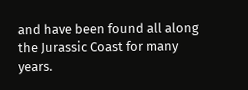and have been found all along the Jurassic Coast for many years.